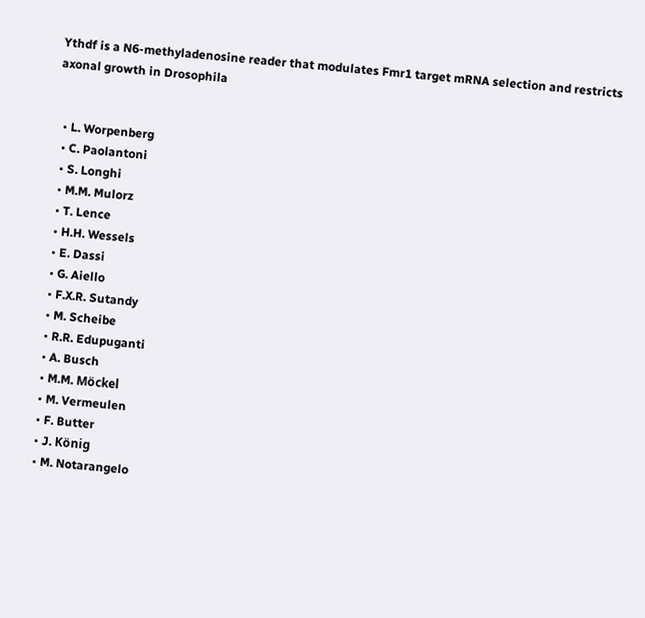Ythdf is a N6-methyladenosine reader that modulates Fmr1 target mRNA selection and restricts axonal growth in Drosophila


  • L. Worpenberg
  • C. Paolantoni
  • S. Longhi
  • M.M. Mulorz
  • T. Lence
  • H.H. Wessels
  • E. Dassi
  • G. Aiello
  • F.X.R. Sutandy
  • M. Scheibe
  • R.R. Edupuganti
  • A. Busch
  • M.M. Möckel
  • M. Vermeulen
  • F. Butter
  • J. König
  • M. Notarangelo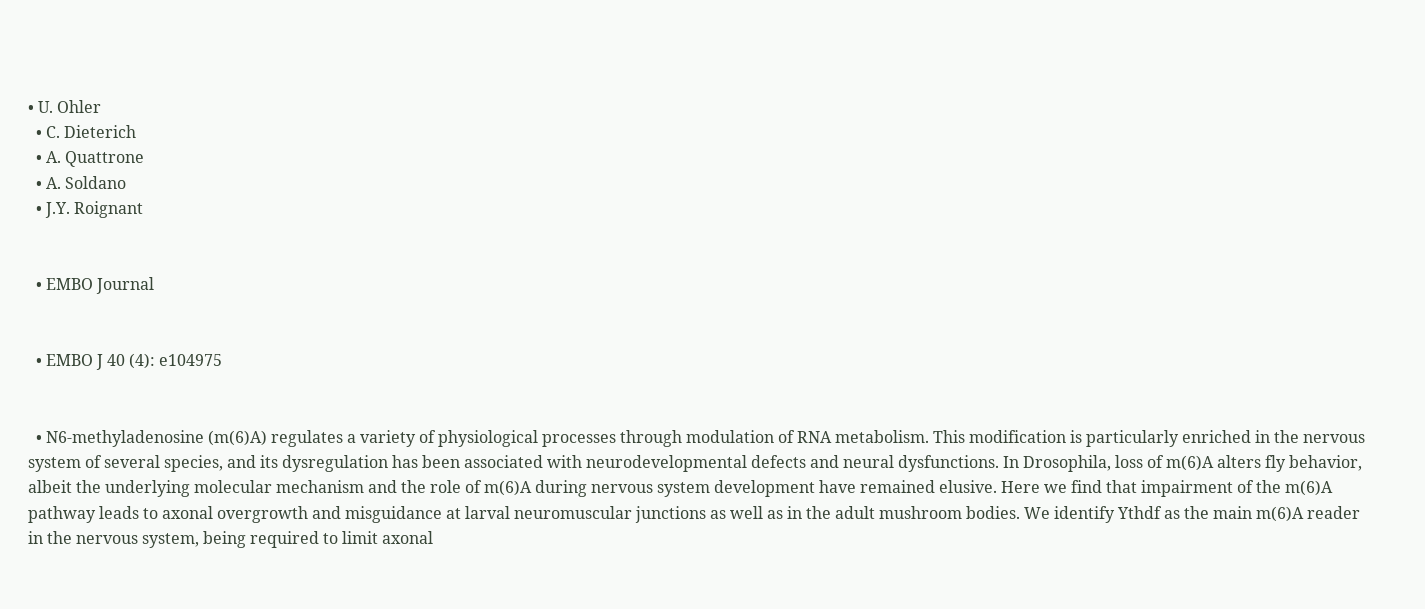• U. Ohler
  • C. Dieterich
  • A. Quattrone
  • A. Soldano
  • J.Y. Roignant


  • EMBO Journal


  • EMBO J 40 (4): e104975


  • N6-methyladenosine (m(6)A) regulates a variety of physiological processes through modulation of RNA metabolism. This modification is particularly enriched in the nervous system of several species, and its dysregulation has been associated with neurodevelopmental defects and neural dysfunctions. In Drosophila, loss of m(6)A alters fly behavior, albeit the underlying molecular mechanism and the role of m(6)A during nervous system development have remained elusive. Here we find that impairment of the m(6)A pathway leads to axonal overgrowth and misguidance at larval neuromuscular junctions as well as in the adult mushroom bodies. We identify Ythdf as the main m(6)A reader in the nervous system, being required to limit axonal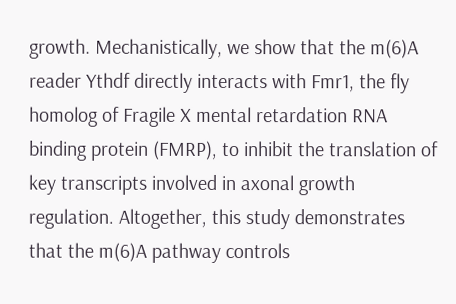growth. Mechanistically, we show that the m(6)A reader Ythdf directly interacts with Fmr1, the fly homolog of Fragile X mental retardation RNA binding protein (FMRP), to inhibit the translation of key transcripts involved in axonal growth regulation. Altogether, this study demonstrates that the m(6)A pathway controls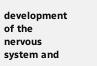development of the nervous system and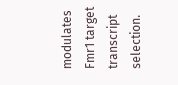modulates Fmr1 target transcript selection.